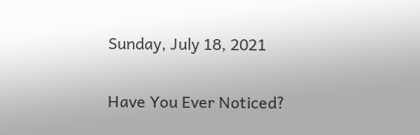Sunday, July 18, 2021

Have You Ever Noticed?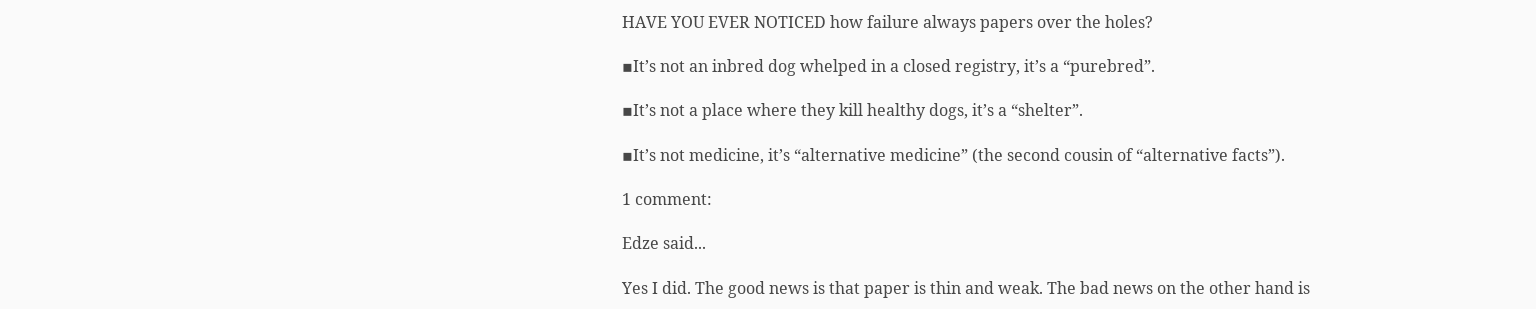HAVE YOU EVER NOTICED how failure always papers over the holes?

▪It’s not an inbred dog whelped in a closed registry, it’s a “purebred”.

▪It’s not a place where they kill healthy dogs, it’s a “shelter”.

▪It’s not medicine, it’s “alternative medicine” (the second cousin of “alternative facts”).

1 comment:

Edze said...

Yes I did. The good news is that paper is thin and weak. The bad news on the other hand is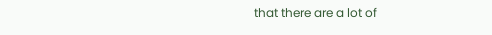that there are a lot of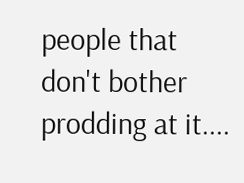people that don't bother prodding at it....